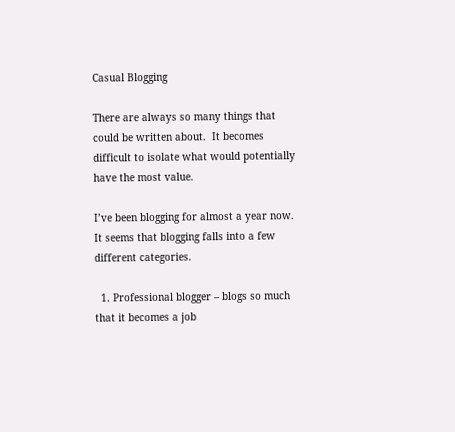Casual Blogging

There are always so many things that could be written about.  It becomes difficult to isolate what would potentially have the most value.

I’ve been blogging for almost a year now.  It seems that blogging falls into a few different categories.

  1. Professional blogger – blogs so much that it becomes a job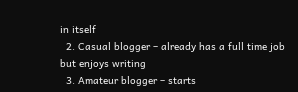in itself
  2. Casual blogger – already has a full time job but enjoys writing
  3. Amateur blogger – starts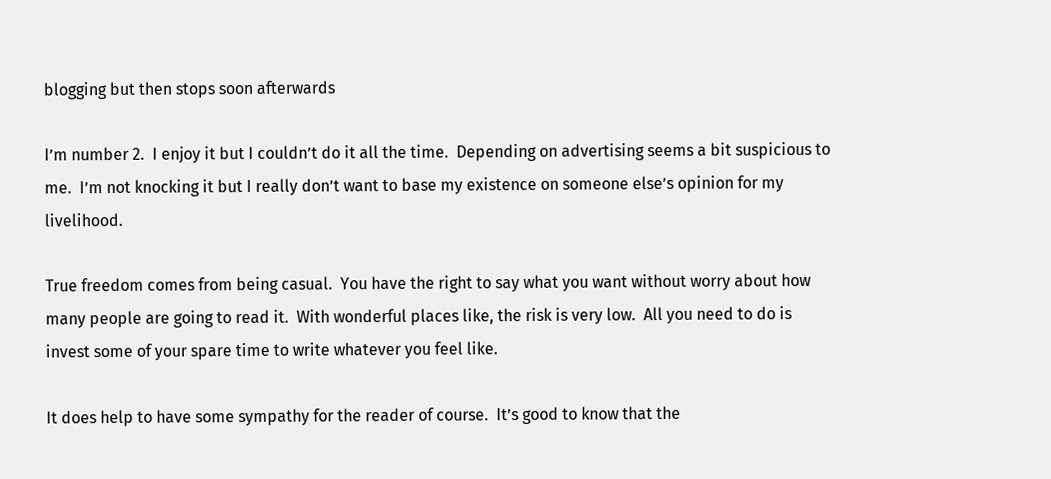blogging but then stops soon afterwards

I’m number 2.  I enjoy it but I couldn’t do it all the time.  Depending on advertising seems a bit suspicious to me.  I’m not knocking it but I really don’t want to base my existence on someone else’s opinion for my livelihood.

True freedom comes from being casual.  You have the right to say what you want without worry about how many people are going to read it.  With wonderful places like, the risk is very low.  All you need to do is invest some of your spare time to write whatever you feel like.

It does help to have some sympathy for the reader of course.  It’s good to know that the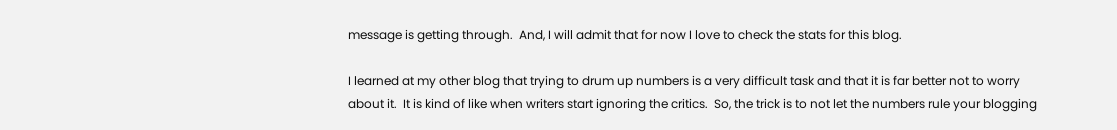message is getting through.  And, I will admit that for now I love to check the stats for this blog.

I learned at my other blog that trying to drum up numbers is a very difficult task and that it is far better not to worry about it.  It is kind of like when writers start ignoring the critics.  So, the trick is to not let the numbers rule your blogging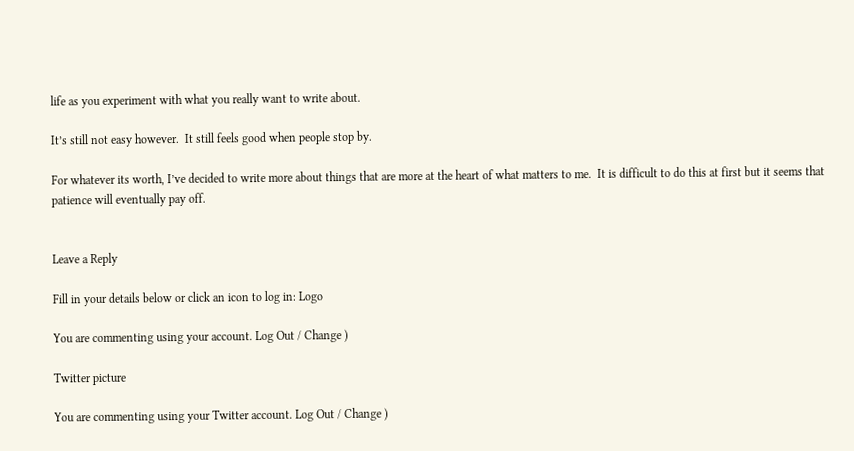life as you experiment with what you really want to write about.

It’s still not easy however.  It still feels good when people stop by.

For whatever its worth, I’ve decided to write more about things that are more at the heart of what matters to me.  It is difficult to do this at first but it seems that patience will eventually pay off.


Leave a Reply

Fill in your details below or click an icon to log in: Logo

You are commenting using your account. Log Out / Change )

Twitter picture

You are commenting using your Twitter account. Log Out / Change )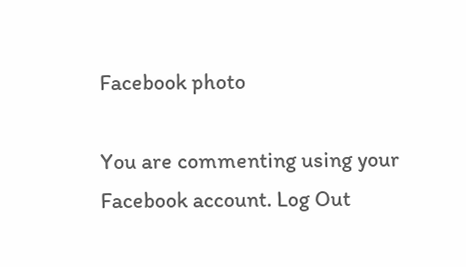Facebook photo

You are commenting using your Facebook account. Log Out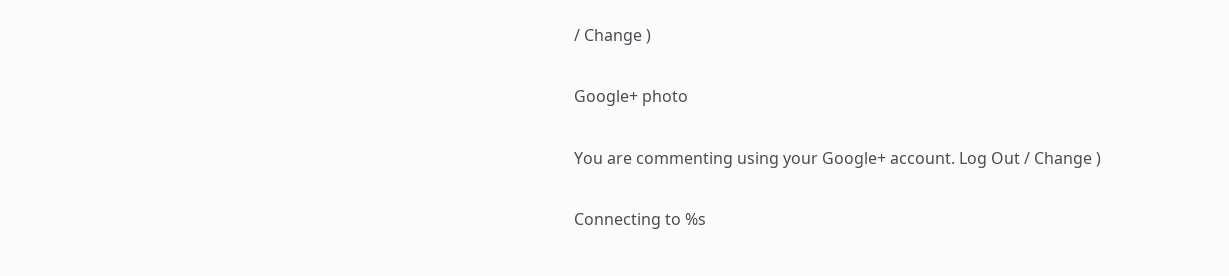/ Change )

Google+ photo

You are commenting using your Google+ account. Log Out / Change )

Connecting to %s